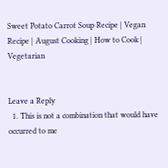Sweet Potato Carrot Soup Recipe | Vegan Recipe | August Cooking | How to Cook | Vegetarian


Leave a Reply
  1. This is not a combination that would have occurred to me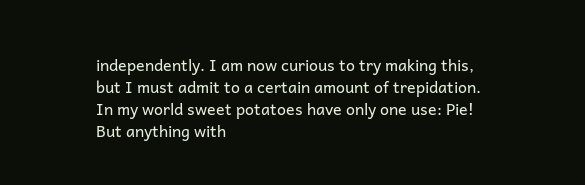independently. I am now curious to try making this, but I must admit to a certain amount of trepidation. In my world sweet potatoes have only one use: Pie! But anything with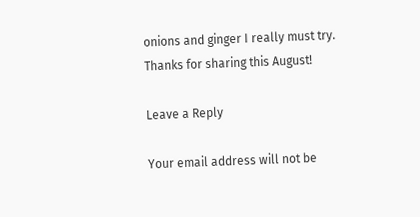onions and ginger I really must try. Thanks for sharing this August!

Leave a Reply

Your email address will not be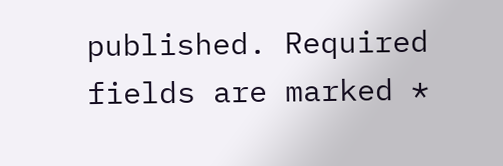published. Required fields are marked *